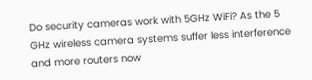Do security cameras work with 5GHz WiFi? As the 5 GHz wireless camera systems suffer less interference and more routers now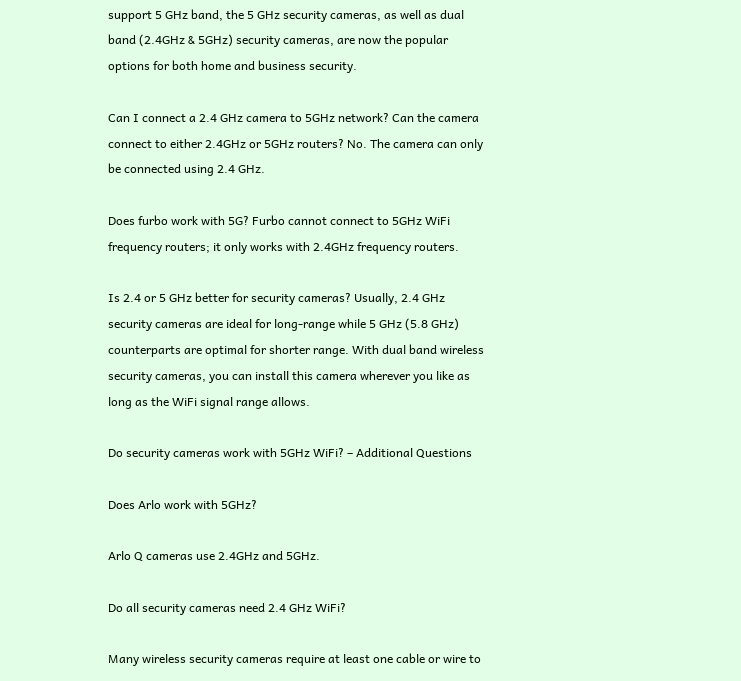support 5 GHz band, the 5 GHz security cameras, as well as dual band (2.4GHz & 5GHz) security cameras, are now the popular options for both home and business security.

Can I connect a 2.4 GHz camera to 5GHz network? Can the camera connect to either 2.4GHz or 5GHz routers? No. The camera can only be connected using 2.4 GHz.

Does furbo work with 5G? Furbo cannot connect to 5GHz WiFi frequency routers; it only works with 2.4GHz frequency routers.

Is 2.4 or 5 GHz better for security cameras? Usually, 2.4 GHz security cameras are ideal for long-range while 5 GHz (5.8 GHz) counterparts are optimal for shorter range. With dual band wireless security cameras, you can install this camera wherever you like as long as the WiFi signal range allows.

Do security cameras work with 5GHz WiFi? – Additional Questions

Does Arlo work with 5GHz?

Arlo Q cameras use 2.4GHz and 5GHz.

Do all security cameras need 2.4 GHz WiFi?

Many wireless security cameras require at least one cable or wire to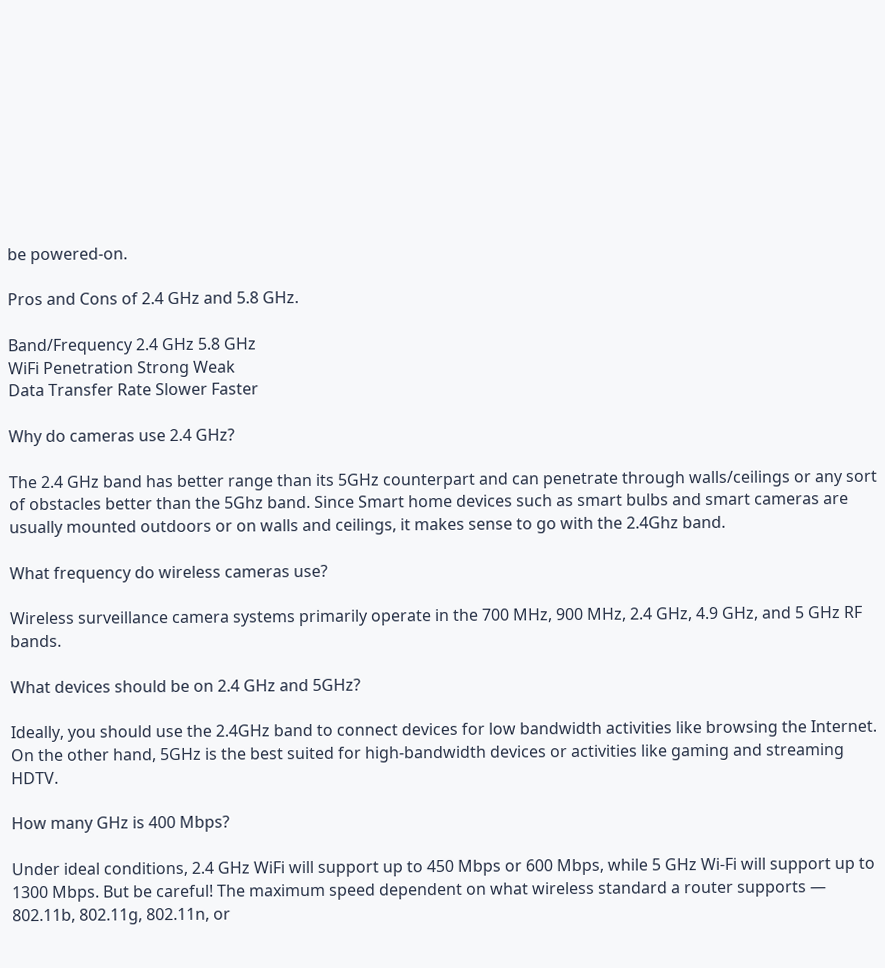be powered-on.

Pros and Cons of 2.4 GHz and 5.8 GHz.

Band/Frequency 2.4 GHz 5.8 GHz
WiFi Penetration Strong Weak
Data Transfer Rate Slower Faster

Why do cameras use 2.4 GHz?

The 2.4 GHz band has better range than its 5GHz counterpart and can penetrate through walls/ceilings or any sort of obstacles better than the 5Ghz band. Since Smart home devices such as smart bulbs and smart cameras are usually mounted outdoors or on walls and ceilings, it makes sense to go with the 2.4Ghz band.

What frequency do wireless cameras use?

Wireless surveillance camera systems primarily operate in the 700 MHz, 900 MHz, 2.4 GHz, 4.9 GHz, and 5 GHz RF bands.

What devices should be on 2.4 GHz and 5GHz?

Ideally, you should use the 2.4GHz band to connect devices for low bandwidth activities like browsing the Internet. On the other hand, 5GHz is the best suited for high-bandwidth devices or activities like gaming and streaming HDTV.

How many GHz is 400 Mbps?

Under ideal conditions, 2.4 GHz WiFi will support up to 450 Mbps or 600 Mbps, while 5 GHz Wi-Fi will support up to 1300 Mbps. But be careful! The maximum speed dependent on what wireless standard a router supports — 802.11b, 802.11g, 802.11n, or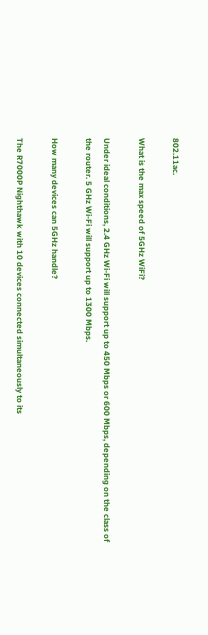802.11ac.

What is the max speed of 5GHz WiFi?

Under ideal conditions, 2.4 GHz Wi-Fi will support up to 450 Mbps or 600 Mbps, depending on the class of the router. 5 GHz Wi-Fi will support up to 1300 Mbps.

How many devices can 5GHz handle?

The R7000P Nighthawk with 10 devices connected simultaneously to its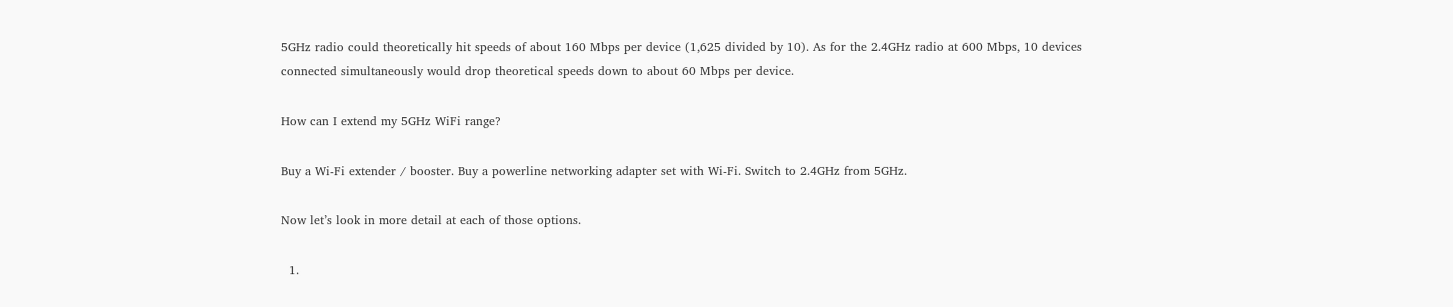5GHz radio could theoretically hit speeds of about 160 Mbps per device (1,625 divided by 10). As for the 2.4GHz radio at 600 Mbps, 10 devices connected simultaneously would drop theoretical speeds down to about 60 Mbps per device.

How can I extend my 5GHz WiFi range?

Buy a Wi-Fi extender / booster. Buy a powerline networking adapter set with Wi-Fi. Switch to 2.4GHz from 5GHz.

Now let’s look in more detail at each of those options.

  1.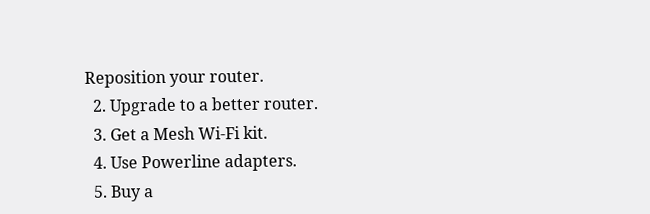Reposition your router.
  2. Upgrade to a better router.
  3. Get a Mesh Wi-Fi kit.
  4. Use Powerline adapters.
  5. Buy a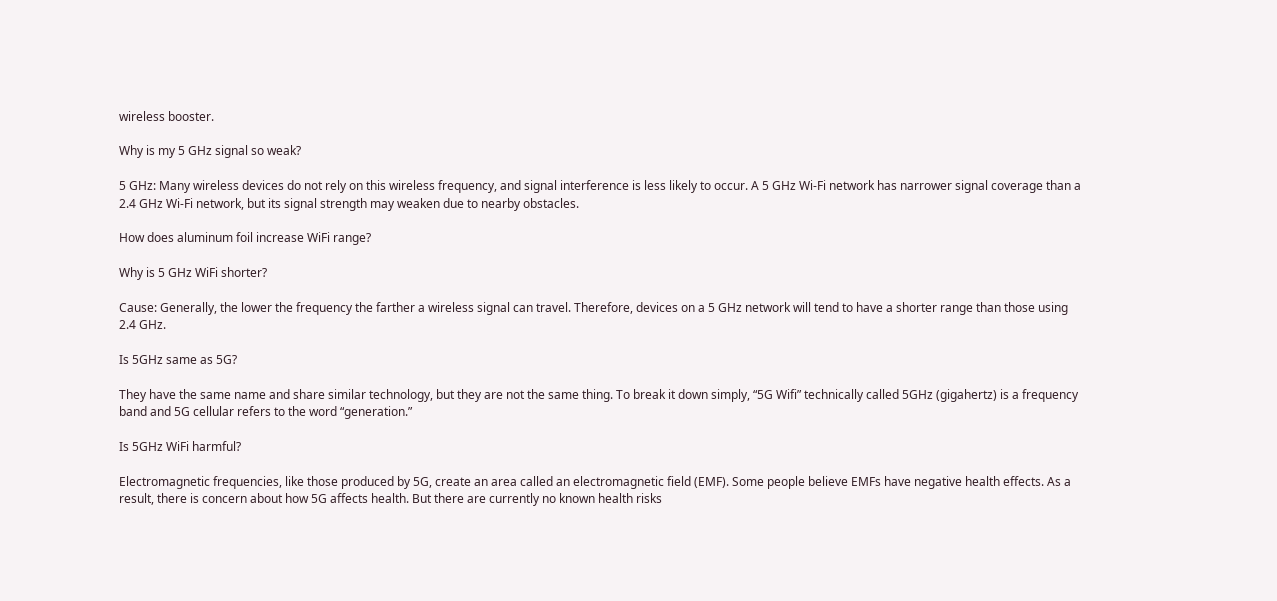wireless booster.

Why is my 5 GHz signal so weak?

5 GHz: Many wireless devices do not rely on this wireless frequency, and signal interference is less likely to occur. A 5 GHz Wi-Fi network has narrower signal coverage than a 2.4 GHz Wi-Fi network, but its signal strength may weaken due to nearby obstacles.

How does aluminum foil increase WiFi range?

Why is 5 GHz WiFi shorter?

Cause: Generally, the lower the frequency the farther a wireless signal can travel. Therefore, devices on a 5 GHz network will tend to have a shorter range than those using 2.4 GHz.

Is 5GHz same as 5G?

They have the same name and share similar technology, but they are not the same thing. To break it down simply, “5G Wifi” technically called 5GHz (gigahertz) is a frequency band and 5G cellular refers to the word “generation.”

Is 5GHz WiFi harmful?

Electromagnetic frequencies, like those produced by 5G, create an area called an electromagnetic field (EMF). Some people believe EMFs have negative health effects. As a result, there is concern about how 5G affects health. But there are currently no known health risks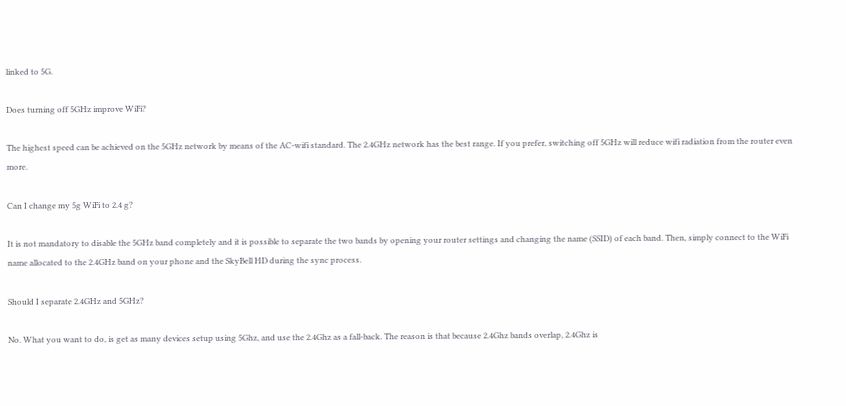linked to 5G.

Does turning off 5GHz improve WiFi?

The highest speed can be achieved on the 5GHz network by means of the AC-wifi standard. The 2.4GHz network has the best range. If you prefer, switching off 5GHz will reduce wifi radiation from the router even more.

Can I change my 5g WiFi to 2.4 g?

It is not mandatory to disable the 5GHz band completely and it is possible to separate the two bands by opening your router settings and changing the name (SSID) of each band. Then, simply connect to the WiFi name allocated to the 2.4GHz band on your phone and the SkyBell HD during the sync process.

Should I separate 2.4GHz and 5GHz?

No. What you want to do, is get as many devices setup using 5Ghz, and use the 2.4Ghz as a fall-back. The reason is that because 2.4Ghz bands overlap, 2.4Ghz is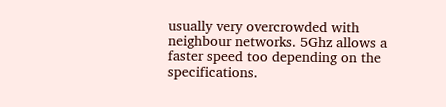usually very overcrowded with neighbour networks. 5Ghz allows a faster speed too depending on the specifications.